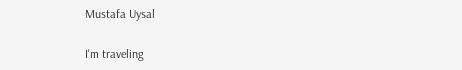Mustafa Uysal

I'm traveling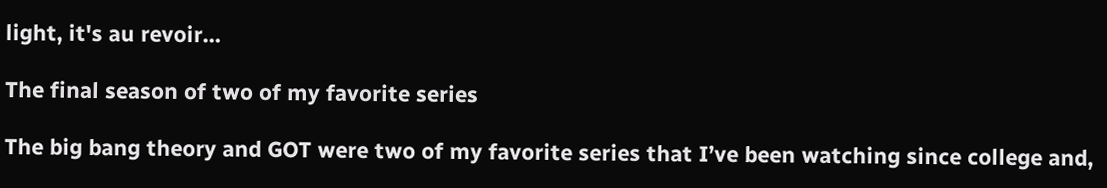light, it's au revoir…

The final season of two of my favorite series

The big bang theory and GOT were two of my favorite series that I’ve been watching since college and,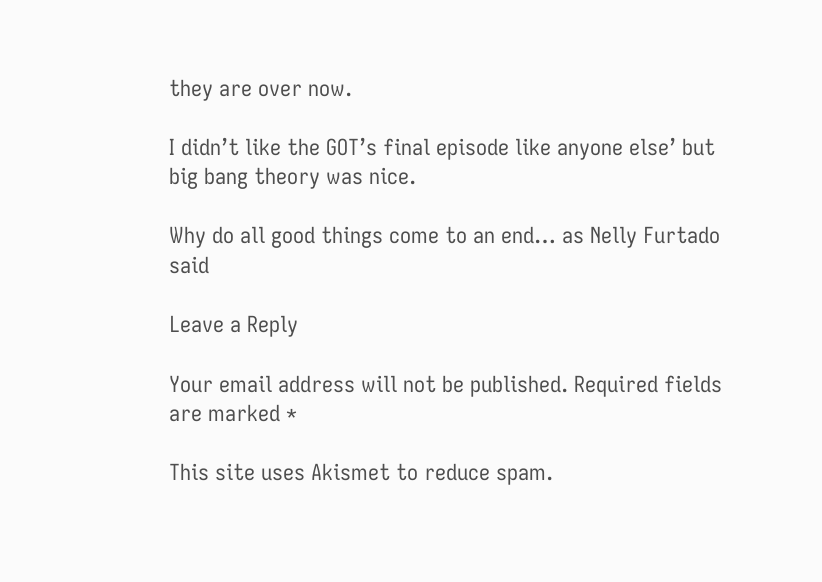they are over now.

I didn’t like the GOT’s final episode like anyone else’ but big bang theory was nice.

Why do all good things come to an end… as Nelly Furtado said

Leave a Reply

Your email address will not be published. Required fields are marked *

This site uses Akismet to reduce spam.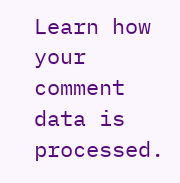Learn how your comment data is processed.